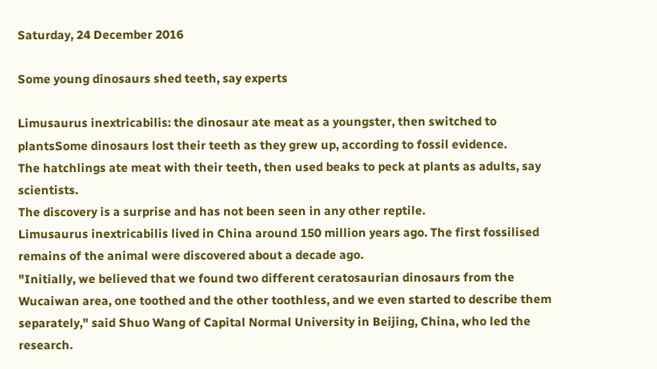Saturday, 24 December 2016

Some young dinosaurs shed teeth, say experts

Limusaurus inextricabilis: the dinosaur ate meat as a youngster, then switched to plantsSome dinosaurs lost their teeth as they grew up, according to fossil evidence.
The hatchlings ate meat with their teeth, then used beaks to peck at plants as adults, say scientists.
The discovery is a surprise and has not been seen in any other reptile.
Limusaurus inextricabilis lived in China around 150 million years ago. The first fossilised remains of the animal were discovered about a decade ago.
"Initially, we believed that we found two different ceratosaurian dinosaurs from the Wucaiwan area, one toothed and the other toothless, and we even started to describe them separately," said Shuo Wang of Capital Normal University in Beijing, China, who led the research.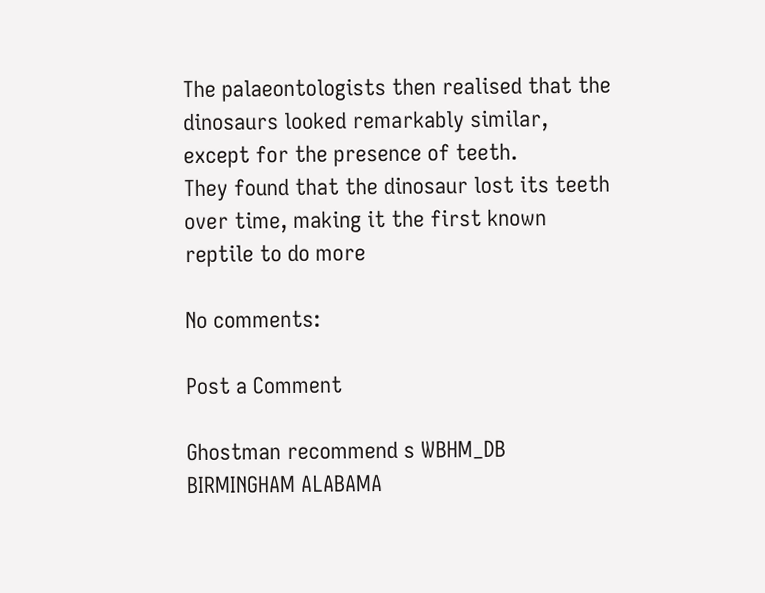The palaeontologists then realised that the dinosaurs looked remarkably similar, except for the presence of teeth.
They found that the dinosaur lost its teeth over time, making it the first known reptile to do more

No comments:

Post a Comment

Ghostman recommend s WBHM_DB BIRMINGHAM ALABAMA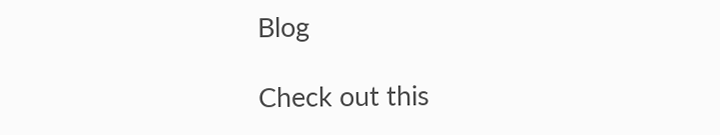Blog

Check out this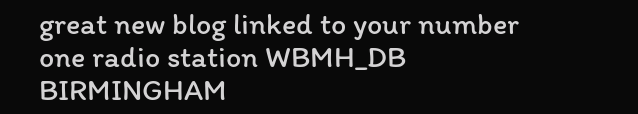great new blog linked to your number one radio station WBMH_DB BIRMINGHAM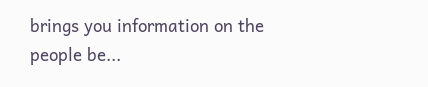brings you information on the people be...